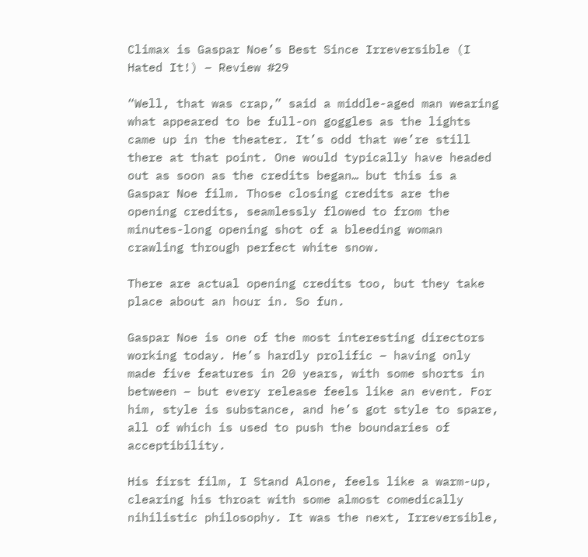Climax is Gaspar Noe’s Best Since Irreversible (I Hated It!) – Review #29

“Well, that was crap,” said a middle-aged man wearing what appeared to be full-on goggles as the lights came up in the theater. It’s odd that we’re still there at that point. One would typically have headed out as soon as the credits began… but this is a Gaspar Noe film. Those closing credits are the opening credits, seamlessly flowed to from the minutes-long opening shot of a bleeding woman crawling through perfect white snow.

There are actual opening credits too, but they take place about an hour in. So fun.

Gaspar Noe is one of the most interesting directors working today. He’s hardly prolific – having only made five features in 20 years, with some shorts in between – but every release feels like an event. For him, style is substance, and he’s got style to spare, all of which is used to push the boundaries of acceptibility.

His first film, I Stand Alone, feels like a warm-up, clearing his throat with some almost comedically nihilistic philosophy. It was the next, Irreversible,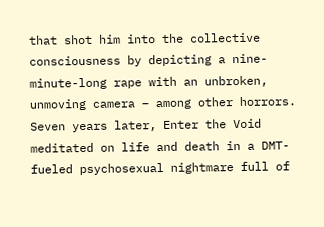that shot him into the collective consciousness by depicting a nine-minute-long rape with an unbroken, unmoving camera – among other horrors. Seven years later, Enter the Void meditated on life and death in a DMT-fueled psychosexual nightmare full of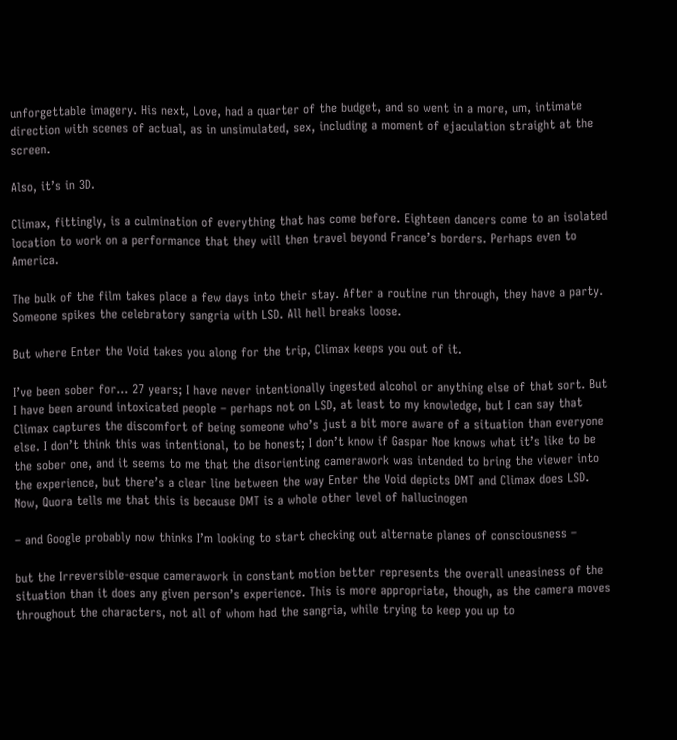unforgettable imagery. His next, Love, had a quarter of the budget, and so went in a more, um, intimate direction with scenes of actual, as in unsimulated, sex, including a moment of ejaculation straight at the screen.

Also, it’s in 3D.

Climax, fittingly, is a culmination of everything that has come before. Eighteen dancers come to an isolated location to work on a performance that they will then travel beyond France’s borders. Perhaps even to America.

The bulk of the film takes place a few days into their stay. After a routine run through, they have a party. Someone spikes the celebratory sangria with LSD. All hell breaks loose.

But where Enter the Void takes you along for the trip, Climax keeps you out of it.

I’ve been sober for… 27 years; I have never intentionally ingested alcohol or anything else of that sort. But I have been around intoxicated people – perhaps not on LSD, at least to my knowledge, but I can say that Climax captures the discomfort of being someone who’s just a bit more aware of a situation than everyone else. I don’t think this was intentional, to be honest; I don’t know if Gaspar Noe knows what it’s like to be the sober one, and it seems to me that the disorienting camerawork was intended to bring the viewer into the experience, but there’s a clear line between the way Enter the Void depicts DMT and Climax does LSD. Now, Quora tells me that this is because DMT is a whole other level of hallucinogen

– and Google probably now thinks I’m looking to start checking out alternate planes of consciousness –

but the Irreversible-esque camerawork in constant motion better represents the overall uneasiness of the situation than it does any given person’s experience. This is more appropriate, though, as the camera moves throughout the characters, not all of whom had the sangria, while trying to keep you up to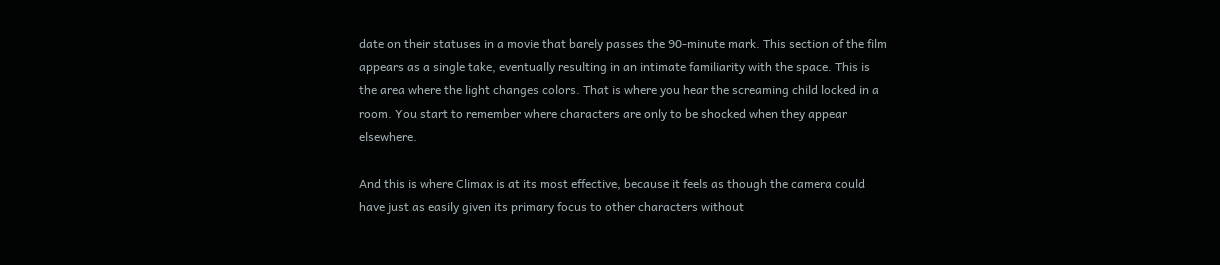date on their statuses in a movie that barely passes the 90-minute mark. This section of the film appears as a single take, eventually resulting in an intimate familiarity with the space. This is the area where the light changes colors. That is where you hear the screaming child locked in a room. You start to remember where characters are only to be shocked when they appear elsewhere.

And this is where Climax is at its most effective, because it feels as though the camera could have just as easily given its primary focus to other characters without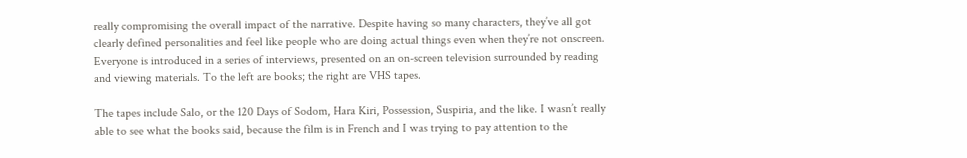really compromising the overall impact of the narrative. Despite having so many characters, they’ve all got clearly defined personalities and feel like people who are doing actual things even when they’re not onscreen. Everyone is introduced in a series of interviews, presented on an on-screen television surrounded by reading and viewing materials. To the left are books; the right are VHS tapes.

The tapes include Salo, or the 120 Days of Sodom, Hara Kiri, Possession, Suspiria, and the like. I wasn’t really able to see what the books said, because the film is in French and I was trying to pay attention to the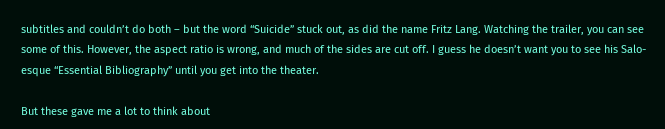subtitles and couldn’t do both – but the word “Suicide” stuck out, as did the name Fritz Lang. Watching the trailer, you can see some of this. However, the aspect ratio is wrong, and much of the sides are cut off. I guess he doesn’t want you to see his Salo-esque “Essential Bibliography” until you get into the theater.

But these gave me a lot to think about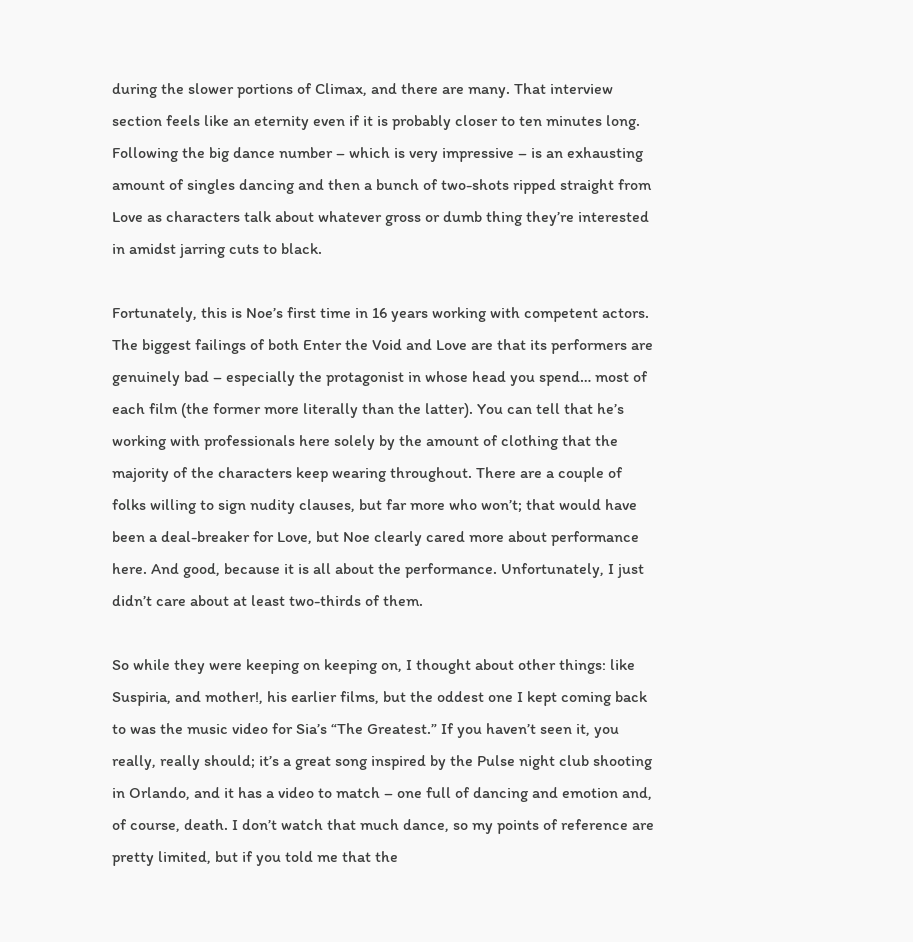during the slower portions of Climax, and there are many. That interview section feels like an eternity even if it is probably closer to ten minutes long. Following the big dance number – which is very impressive – is an exhausting amount of singles dancing and then a bunch of two-shots ripped straight from Love as characters talk about whatever gross or dumb thing they’re interested in amidst jarring cuts to black.

Fortunately, this is Noe’s first time in 16 years working with competent actors. The biggest failings of both Enter the Void and Love are that its performers are genuinely bad – especially the protagonist in whose head you spend… most of each film (the former more literally than the latter). You can tell that he’s working with professionals here solely by the amount of clothing that the majority of the characters keep wearing throughout. There are a couple of folks willing to sign nudity clauses, but far more who won’t; that would have been a deal-breaker for Love, but Noe clearly cared more about performance here. And good, because it is all about the performance. Unfortunately, I just didn’t care about at least two-thirds of them.

So while they were keeping on keeping on, I thought about other things: like Suspiria, and mother!, his earlier films, but the oddest one I kept coming back to was the music video for Sia’s “The Greatest.” If you haven’t seen it, you really, really should; it’s a great song inspired by the Pulse night club shooting in Orlando, and it has a video to match – one full of dancing and emotion and, of course, death. I don’t watch that much dance, so my points of reference are pretty limited, but if you told me that the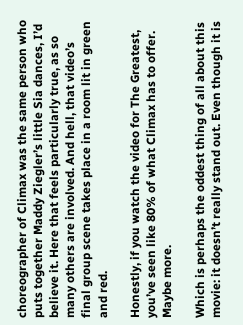choreographer of Climax was the same person who puts together Maddy Ziegler’s little Sia dances, I’d believe it. Here that feels particularly true, as so many others are involved. And hell, that video’s final group scene takes place in a room lit in green and red.

Honestly, if you watch the video for The Greatest, you’ve seen like 80% of what Climax has to offer. Maybe more.

Which is perhaps the oddest thing of all about this movie: it doesn’t really stand out. Even though it is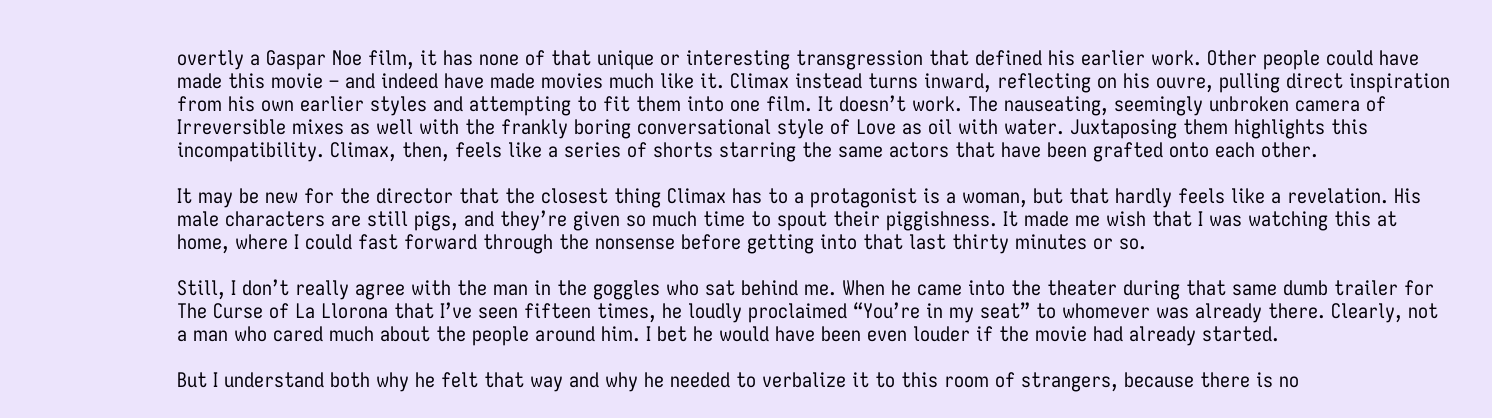overtly a Gaspar Noe film, it has none of that unique or interesting transgression that defined his earlier work. Other people could have made this movie – and indeed have made movies much like it. Climax instead turns inward, reflecting on his ouvre, pulling direct inspiration from his own earlier styles and attempting to fit them into one film. It doesn’t work. The nauseating, seemingly unbroken camera of Irreversible mixes as well with the frankly boring conversational style of Love as oil with water. Juxtaposing them highlights this incompatibility. Climax, then, feels like a series of shorts starring the same actors that have been grafted onto each other.

It may be new for the director that the closest thing Climax has to a protagonist is a woman, but that hardly feels like a revelation. His male characters are still pigs, and they’re given so much time to spout their piggishness. It made me wish that I was watching this at home, where I could fast forward through the nonsense before getting into that last thirty minutes or so.

Still, I don’t really agree with the man in the goggles who sat behind me. When he came into the theater during that same dumb trailer for The Curse of La Llorona that I’ve seen fifteen times, he loudly proclaimed “You’re in my seat” to whomever was already there. Clearly, not a man who cared much about the people around him. I bet he would have been even louder if the movie had already started.

But I understand both why he felt that way and why he needed to verbalize it to this room of strangers, because there is no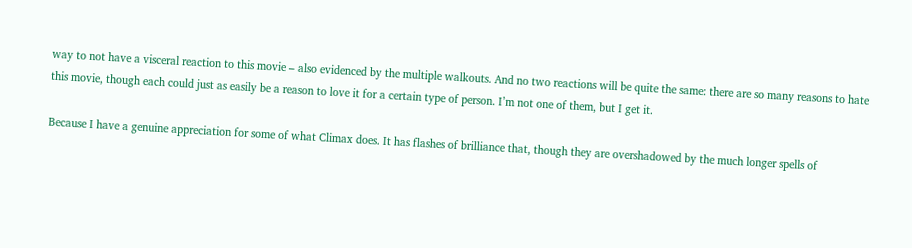way to not have a visceral reaction to this movie – also evidenced by the multiple walkouts. And no two reactions will be quite the same: there are so many reasons to hate this movie, though each could just as easily be a reason to love it for a certain type of person. I’m not one of them, but I get it.

Because I have a genuine appreciation for some of what Climax does. It has flashes of brilliance that, though they are overshadowed by the much longer spells of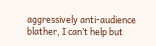aggressively anti-audience blather, I can’t help but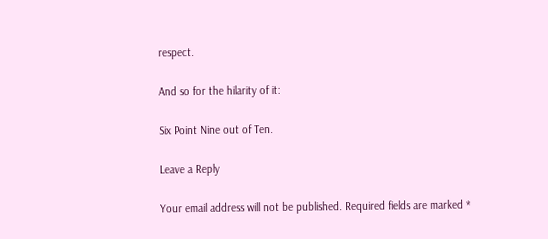respect.

And so for the hilarity of it:

Six Point Nine out of Ten.

Leave a Reply

Your email address will not be published. Required fields are marked *